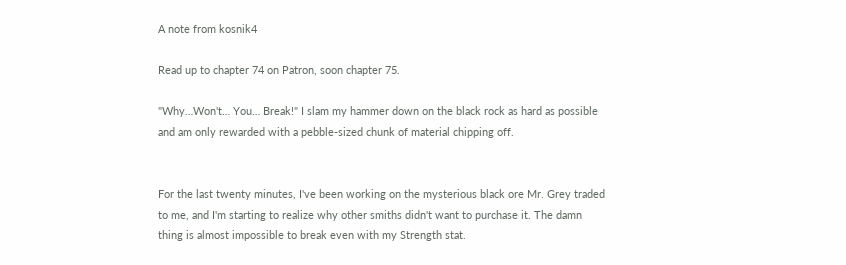A note from kosnik4

Read up to chapter 74 on Patron, soon chapter 75.

"Why…Won't… You… Break!" I slam my hammer down on the black rock as hard as possible and am only rewarded with a pebble-sized chunk of material chipping off.


For the last twenty minutes, I've been working on the mysterious black ore Mr. Grey traded to me, and I'm starting to realize why other smiths didn't want to purchase it. The damn thing is almost impossible to break even with my Strength stat.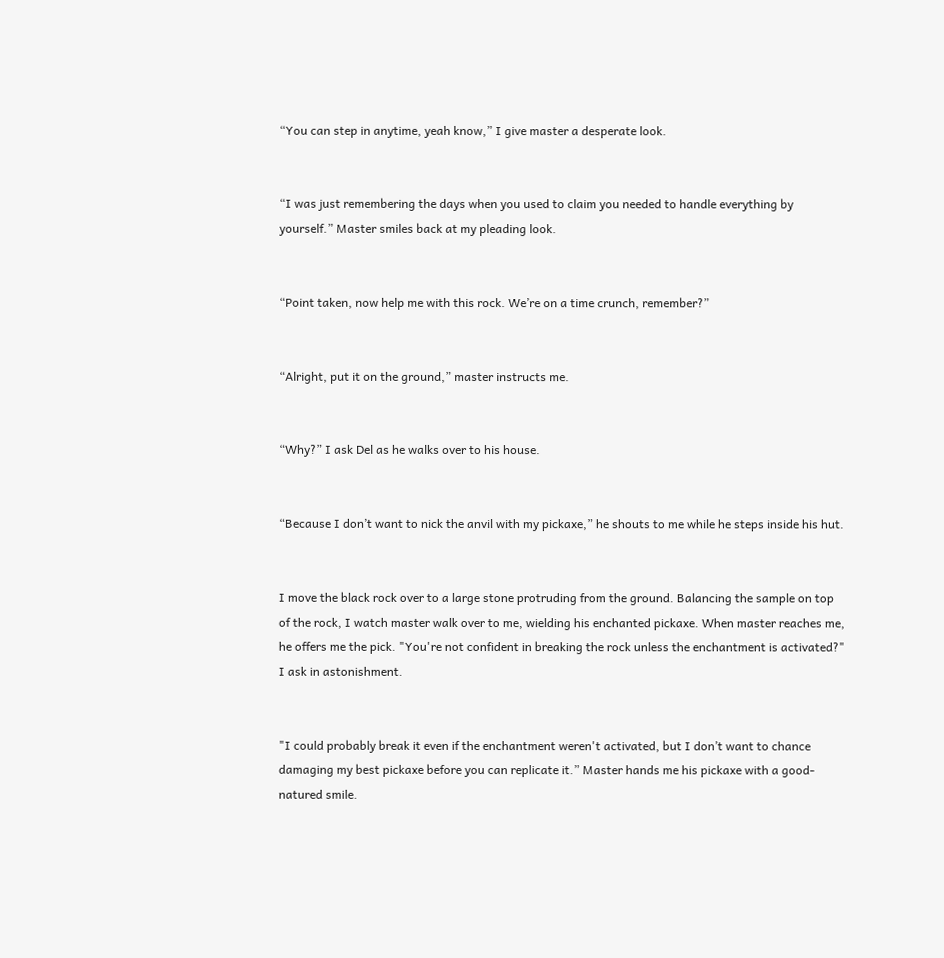“You can step in anytime, yeah know,” I give master a desperate look.


“I was just remembering the days when you used to claim you needed to handle everything by yourself.” Master smiles back at my pleading look.


“Point taken, now help me with this rock. We’re on a time crunch, remember?”


“Alright, put it on the ground,” master instructs me.


“Why?” I ask Del as he walks over to his house.


“Because I don’t want to nick the anvil with my pickaxe,” he shouts to me while he steps inside his hut.


I move the black rock over to a large stone protruding from the ground. Balancing the sample on top of the rock, I watch master walk over to me, wielding his enchanted pickaxe. When master reaches me, he offers me the pick. "You're not confident in breaking the rock unless the enchantment is activated?" I ask in astonishment.


"I could probably break it even if the enchantment weren't activated, but I don’t want to chance damaging my best pickaxe before you can replicate it.” Master hands me his pickaxe with a good-natured smile.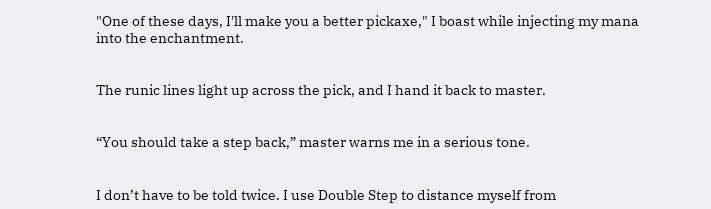"One of these days, I'll make you a better pickaxe," I boast while injecting my mana into the enchantment.


The runic lines light up across the pick, and I hand it back to master.


“You should take a step back,” master warns me in a serious tone.


I don’t have to be told twice. I use Double Step to distance myself from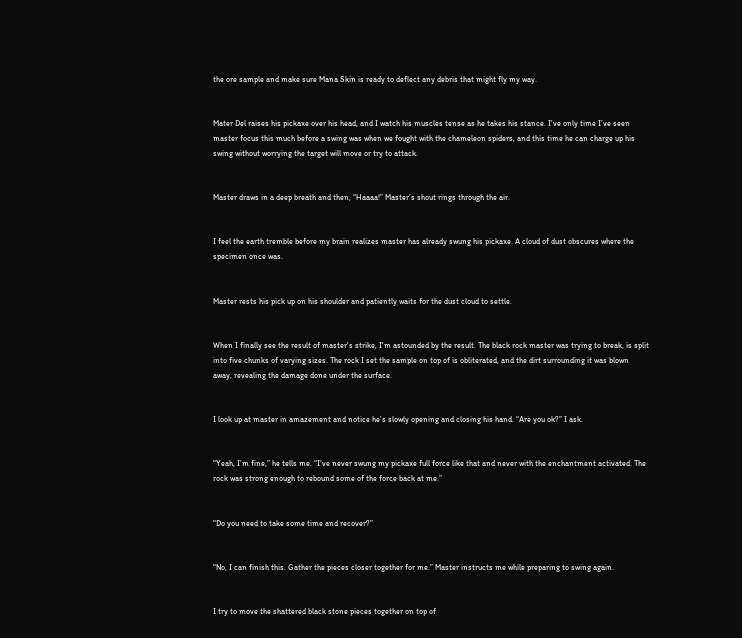the ore sample and make sure Mana Skin is ready to deflect any debris that might fly my way.


Mater Del raises his pickaxe over his head, and I watch his muscles tense as he takes his stance. I've only time I’ve seen master focus this much before a swing was when we fought with the chameleon spiders, and this time he can charge up his swing without worrying the target will move or try to attack.


Master draws in a deep breath and then, “Haaaa!” Master’s shout rings through the air.


I feel the earth tremble before my brain realizes master has already swung his pickaxe. A cloud of dust obscures where the specimen once was.


Master rests his pick up on his shoulder and patiently waits for the dust cloud to settle.


When I finally see the result of master's strike, I'm astounded by the result. The black rock master was trying to break, is split into five chunks of varying sizes. The rock I set the sample on top of is obliterated, and the dirt surrounding it was blown away, revealing the damage done under the surface.


I look up at master in amazement and notice he’s slowly opening and closing his hand. “Are you ok?” I ask.


“Yeah, I’m fine,” he tells me. “I’ve never swung my pickaxe full force like that and never with the enchantment activated. The rock was strong enough to rebound some of the force back at me.”


“Do you need to take some time and recover?”


“No, I can finish this. Gather the pieces closer together for me.” Master instructs me while preparing to swing again.


I try to move the shattered black stone pieces together on top of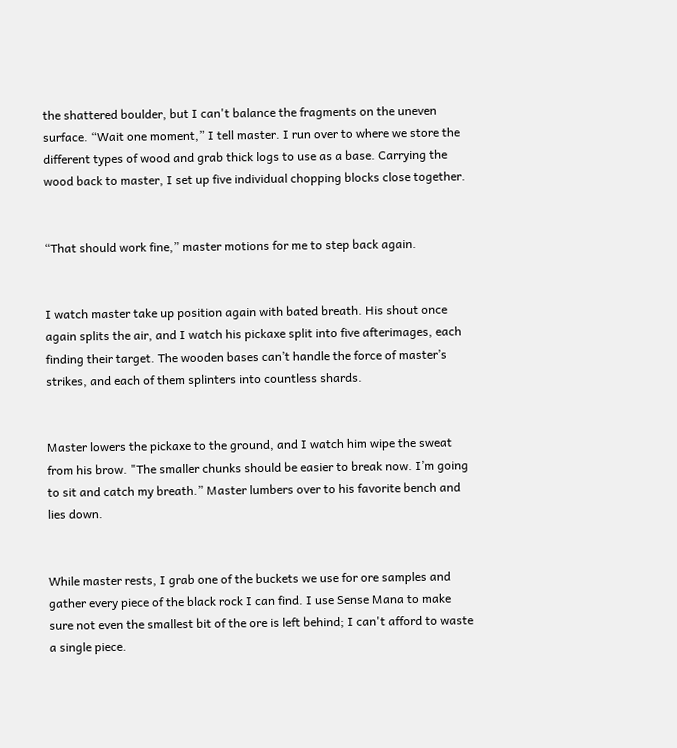the shattered boulder, but I can't balance the fragments on the uneven surface. “Wait one moment,” I tell master. I run over to where we store the different types of wood and grab thick logs to use as a base. Carrying the wood back to master, I set up five individual chopping blocks close together.


“That should work fine,” master motions for me to step back again.


I watch master take up position again with bated breath. His shout once again splits the air, and I watch his pickaxe split into five afterimages, each finding their target. The wooden bases can’t handle the force of master’s strikes, and each of them splinters into countless shards.


Master lowers the pickaxe to the ground, and I watch him wipe the sweat from his brow. "The smaller chunks should be easier to break now. I’m going to sit and catch my breath.” Master lumbers over to his favorite bench and lies down.


While master rests, I grab one of the buckets we use for ore samples and gather every piece of the black rock I can find. I use Sense Mana to make sure not even the smallest bit of the ore is left behind; I can't afford to waste a single piece.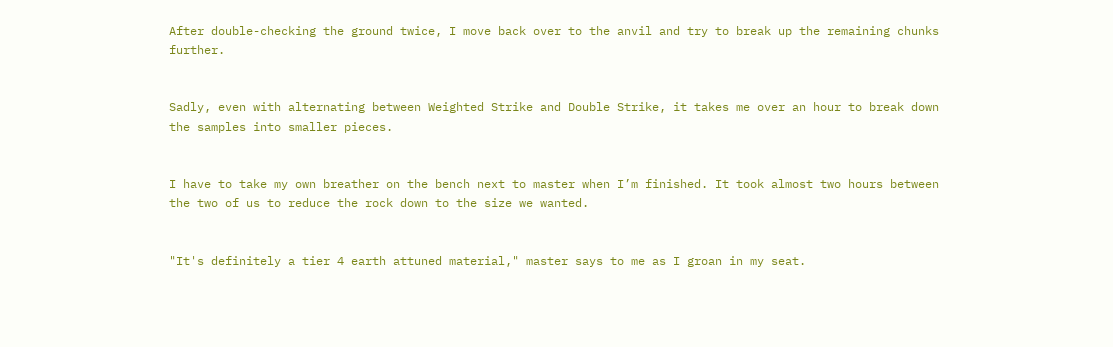After double-checking the ground twice, I move back over to the anvil and try to break up the remaining chunks further.


Sadly, even with alternating between Weighted Strike and Double Strike, it takes me over an hour to break down the samples into smaller pieces.


I have to take my own breather on the bench next to master when I’m finished. It took almost two hours between the two of us to reduce the rock down to the size we wanted.


"It's definitely a tier 4 earth attuned material," master says to me as I groan in my seat.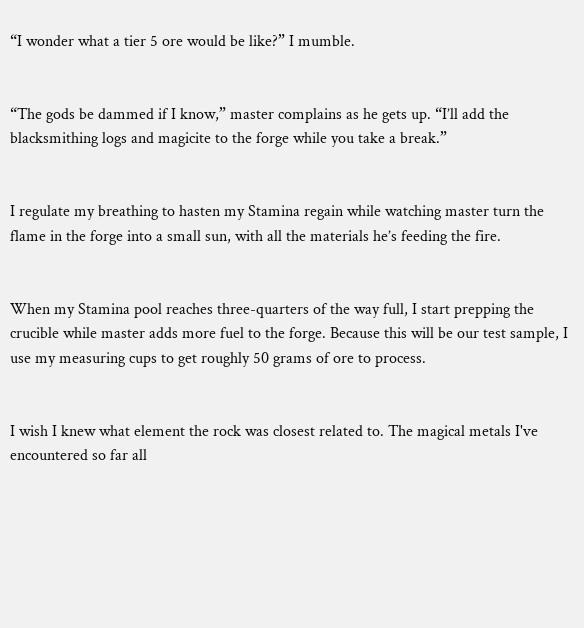“I wonder what a tier 5 ore would be like?” I mumble.


“The gods be dammed if I know,” master complains as he gets up. “I’ll add the blacksmithing logs and magicite to the forge while you take a break.”


I regulate my breathing to hasten my Stamina regain while watching master turn the flame in the forge into a small sun, with all the materials he’s feeding the fire.


When my Stamina pool reaches three-quarters of the way full, I start prepping the crucible while master adds more fuel to the forge. Because this will be our test sample, I use my measuring cups to get roughly 50 grams of ore to process.


I wish I knew what element the rock was closest related to. The magical metals I've encountered so far all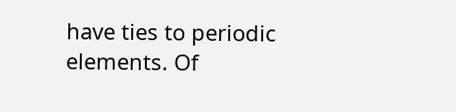have ties to periodic elements. Of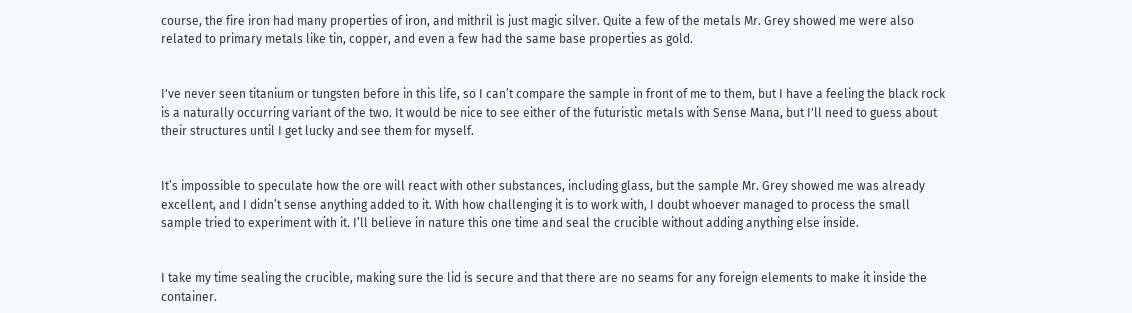course, the fire iron had many properties of iron, and mithril is just magic silver. Quite a few of the metals Mr. Grey showed me were also related to primary metals like tin, copper, and even a few had the same base properties as gold.


I've never seen titanium or tungsten before in this life, so I can’t compare the sample in front of me to them, but I have a feeling the black rock is a naturally occurring variant of the two. It would be nice to see either of the futuristic metals with Sense Mana, but I'll need to guess about their structures until I get lucky and see them for myself.


It’s impossible to speculate how the ore will react with other substances, including glass, but the sample Mr. Grey showed me was already excellent, and I didn’t sense anything added to it. With how challenging it is to work with, I doubt whoever managed to process the small sample tried to experiment with it. I’ll believe in nature this one time and seal the crucible without adding anything else inside.


I take my time sealing the crucible, making sure the lid is secure and that there are no seams for any foreign elements to make it inside the container.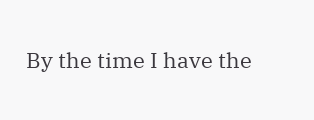By the time I have the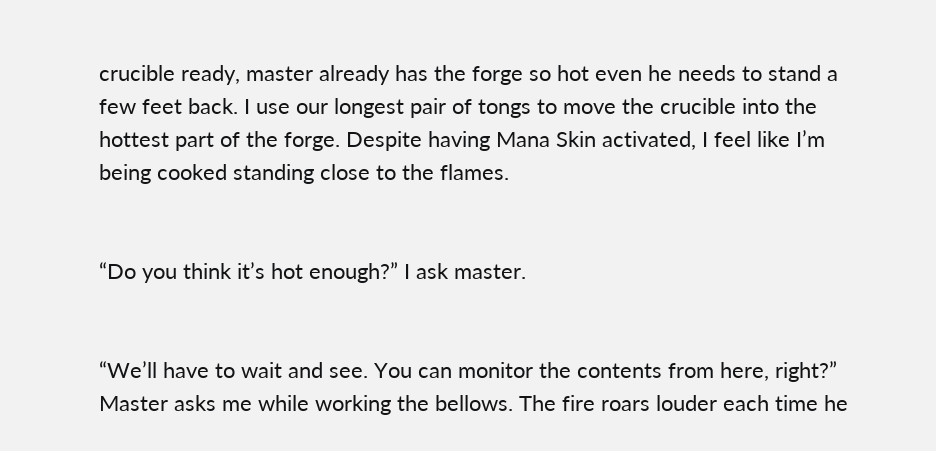crucible ready, master already has the forge so hot even he needs to stand a few feet back. I use our longest pair of tongs to move the crucible into the hottest part of the forge. Despite having Mana Skin activated, I feel like I’m being cooked standing close to the flames.


“Do you think it’s hot enough?” I ask master.


“We’ll have to wait and see. You can monitor the contents from here, right?” Master asks me while working the bellows. The fire roars louder each time he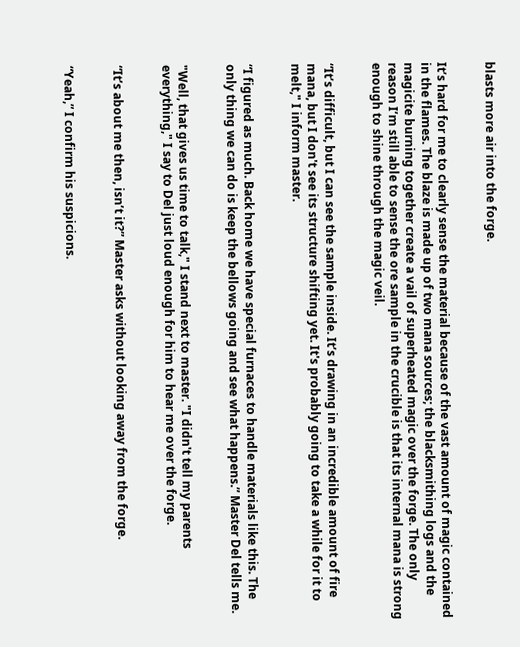blasts more air into the forge.


It’s hard for me to clearly sense the material because of the vast amount of magic contained in the flames. The blaze is made up of two mana sources; the blacksmithing logs and the magicite burning together create a vail of superheated magic over the forge. The only reason I’m still able to sense the ore sample in the crucible is that its internal mana is strong enough to shine through the magic veil.


“It’s difficult, but I can see the sample inside. It’s drawing in an incredible amount of fire mana, but I don't see its structure shifting yet. It's probably going to take a while for it to melt," I inform master.


“I figured as much. Back home we have special furnaces to handle materials like this. The only thing we can do is keep the bellows going and see what happens.” Master Del tells me.


"Well, that gives us time to talk," I stand next to master. "I didn't tell my parents everything," I say to Del just loud enough for him to hear me over the forge.


“It’s about me then, isn’t it?” Master asks without looking away from the forge.


“Yeah,” I confirm his suspicions.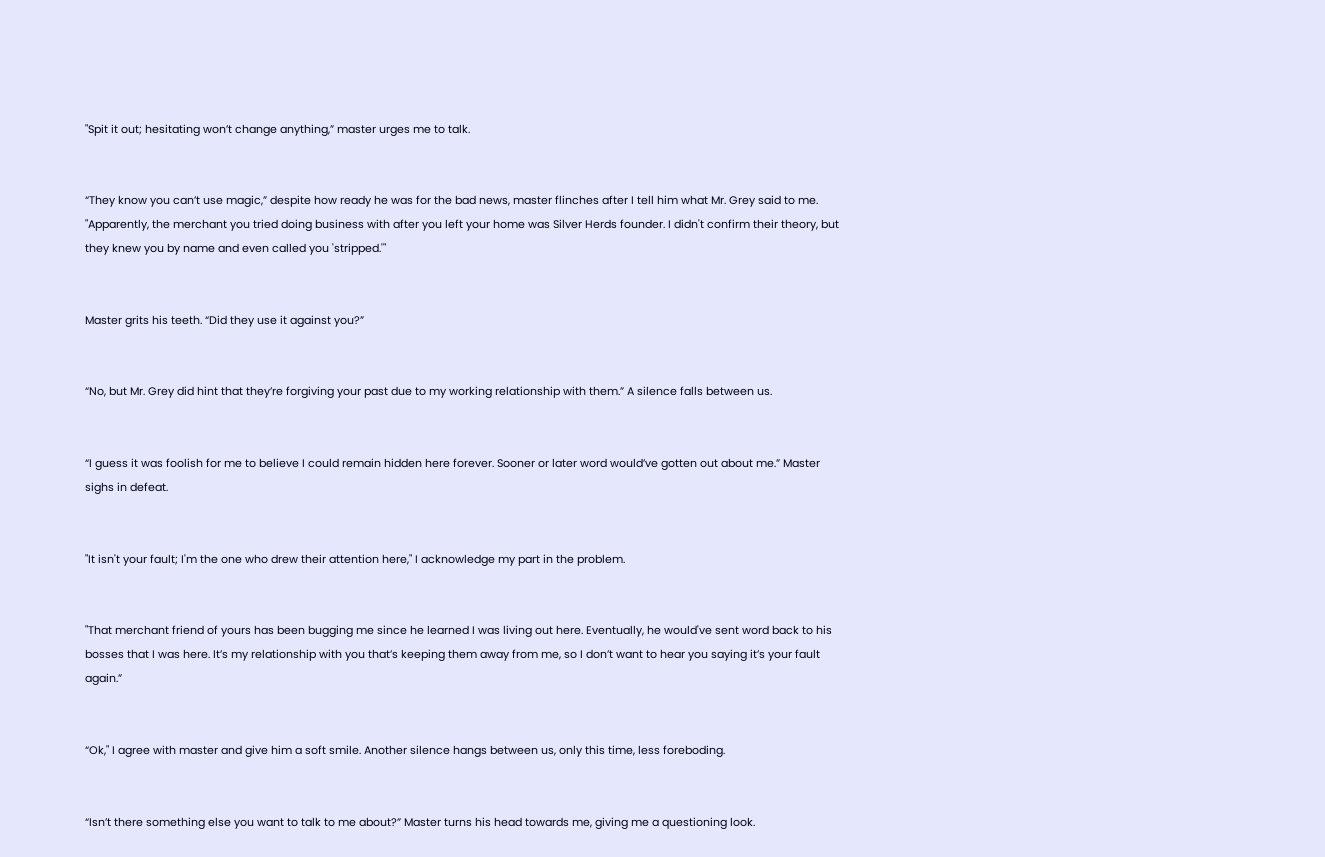"Spit it out; hesitating won’t change anything,” master urges me to talk.


“They know you can’t use magic,” despite how ready he was for the bad news, master flinches after I tell him what Mr. Grey said to me. "Apparently, the merchant you tried doing business with after you left your home was Silver Herds founder. I didn't confirm their theory, but they knew you by name and even called you 'stripped.'"


Master grits his teeth. “Did they use it against you?”


“No, but Mr. Grey did hint that they’re forgiving your past due to my working relationship with them.” A silence falls between us.


“I guess it was foolish for me to believe I could remain hidden here forever. Sooner or later word would’ve gotten out about me.” Master sighs in defeat.


"It isn't your fault; I'm the one who drew their attention here," I acknowledge my part in the problem.


"That merchant friend of yours has been bugging me since he learned I was living out here. Eventually, he would've sent word back to his bosses that I was here. It’s my relationship with you that’s keeping them away from me, so I don’t want to hear you saying it’s your fault again.”


“Ok," I agree with master and give him a soft smile. Another silence hangs between us, only this time, less foreboding.


“Isn’t there something else you want to talk to me about?” Master turns his head towards me, giving me a questioning look.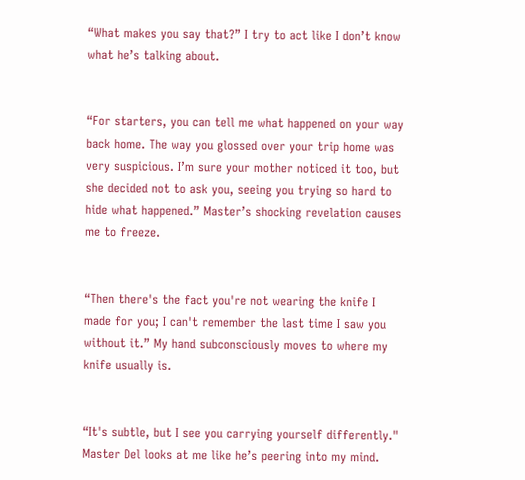“What makes you say that?” I try to act like I don’t know what he’s talking about.


“For starters, you can tell me what happened on your way back home. The way you glossed over your trip home was very suspicious. I’m sure your mother noticed it too, but she decided not to ask you, seeing you trying so hard to hide what happened.” Master’s shocking revelation causes me to freeze.


“Then there's the fact you're not wearing the knife I made for you; I can't remember the last time I saw you without it.” My hand subconsciously moves to where my knife usually is.


“It's subtle, but I see you carrying yourself differently." Master Del looks at me like he’s peering into my mind.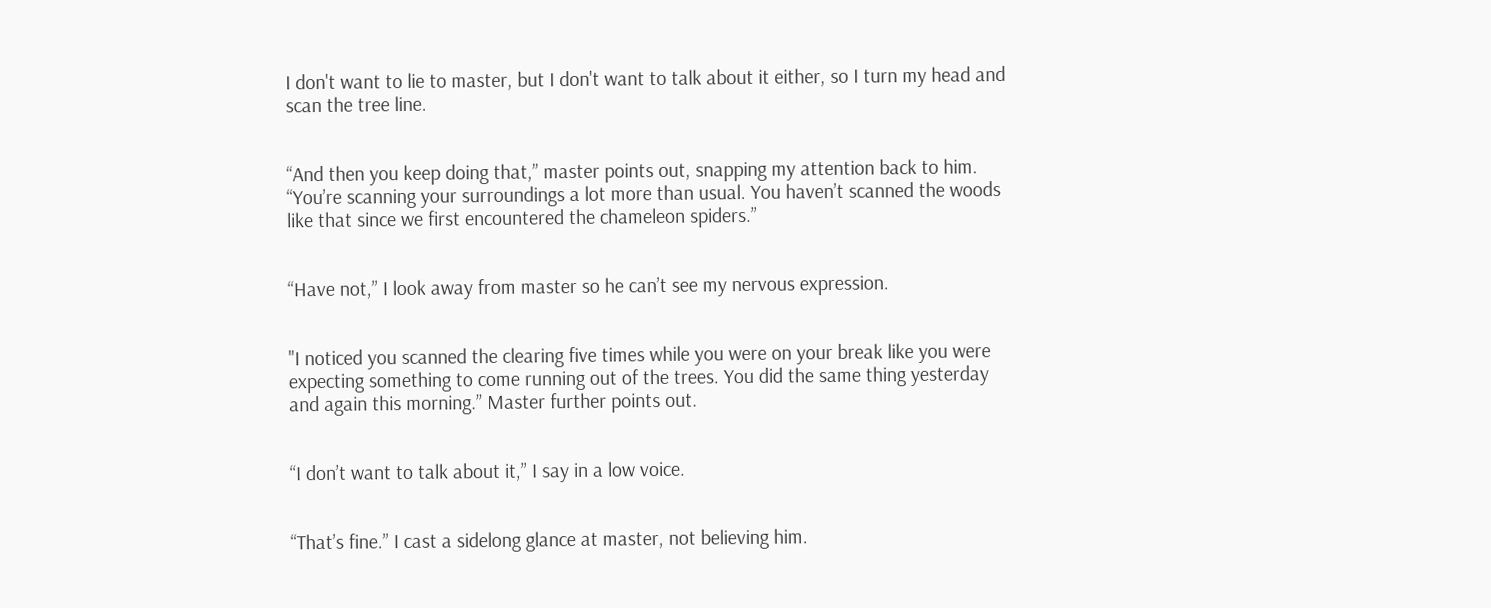I don't want to lie to master, but I don't want to talk about it either, so I turn my head and scan the tree line.


“And then you keep doing that,” master points out, snapping my attention back to him. “You’re scanning your surroundings a lot more than usual. You haven’t scanned the woods like that since we first encountered the chameleon spiders.”


“Have not,” I look away from master so he can’t see my nervous expression.


"I noticed you scanned the clearing five times while you were on your break like you were expecting something to come running out of the trees. You did the same thing yesterday and again this morning.” Master further points out.


“I don’t want to talk about it,” I say in a low voice.


“That’s fine.” I cast a sidelong glance at master, not believing him.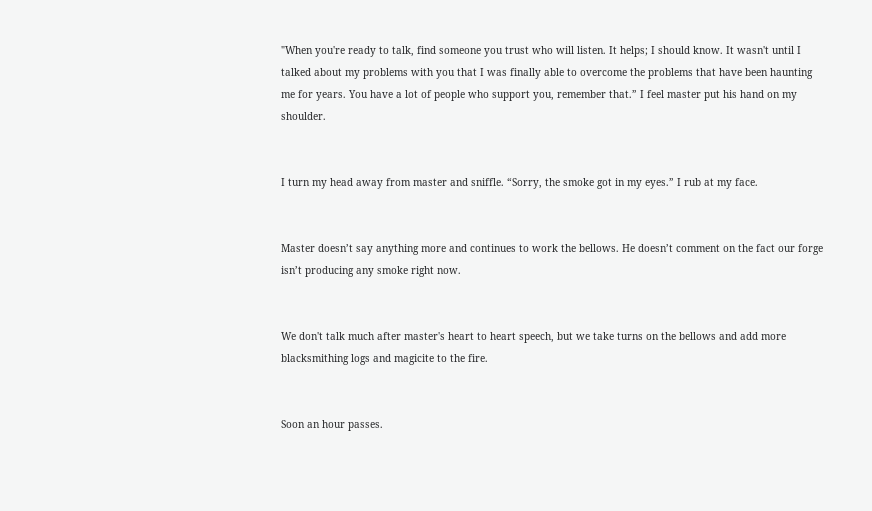"When you're ready to talk, find someone you trust who will listen. It helps; I should know. It wasn't until I talked about my problems with you that I was finally able to overcome the problems that have been haunting me for years. You have a lot of people who support you, remember that.” I feel master put his hand on my shoulder.


I turn my head away from master and sniffle. “Sorry, the smoke got in my eyes.” I rub at my face.


Master doesn’t say anything more and continues to work the bellows. He doesn’t comment on the fact our forge isn’t producing any smoke right now.


We don't talk much after master's heart to heart speech, but we take turns on the bellows and add more blacksmithing logs and magicite to the fire.


Soon an hour passes.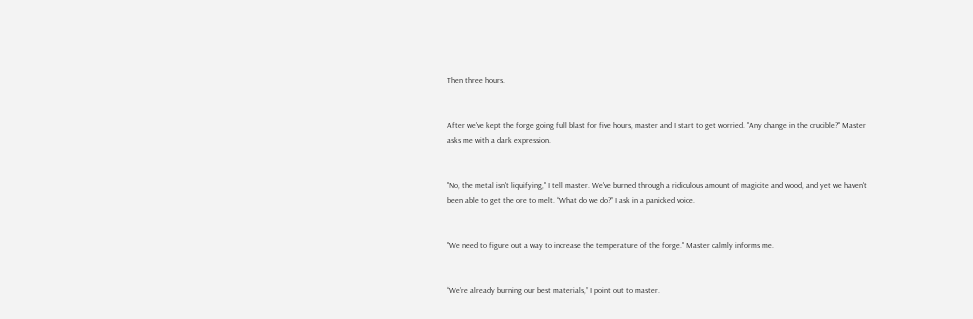Then three hours.


After we've kept the forge going full blast for five hours, master and I start to get worried. "Any change in the crucible?" Master asks me with a dark expression.


"No, the metal isn't liquifying," I tell master. We've burned through a ridiculous amount of magicite and wood, and yet we haven't been able to get the ore to melt. “What do we do?” I ask in a panicked voice.


"We need to figure out a way to increase the temperature of the forge." Master calmly informs me.


“We’re already burning our best materials,” I point out to master.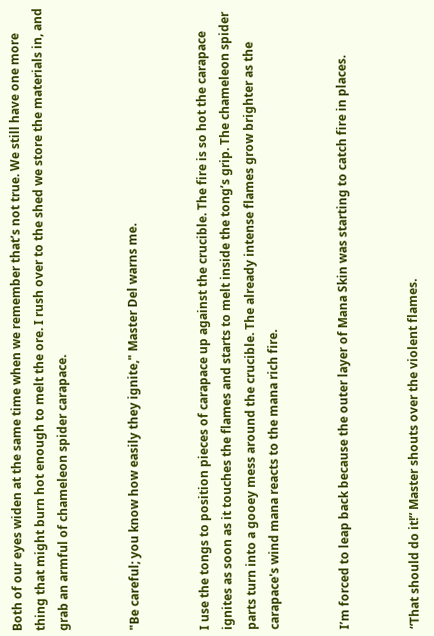Both of our eyes widen at the same time when we remember that’s not true. We still have one more thing that might burn hot enough to melt the ore. I rush over to the shed we store the materials in, and grab an armful of chameleon spider carapace.


"Be careful; you know how easily they ignite," Master Del warns me.


I use the tongs to position pieces of carapace up against the crucible. The fire is so hot the carapace ignites as soon as it touches the flames and starts to melt inside the tong’s grip. The chameleon spider parts turn into a gooey mess around the crucible. The already intense flames grow brighter as the carapace's wind mana reacts to the mana rich fire.


I’m forced to leap back because the outer layer of Mana Skin was starting to catch fire in places.


“That should do it!” Master shouts over the violent flames.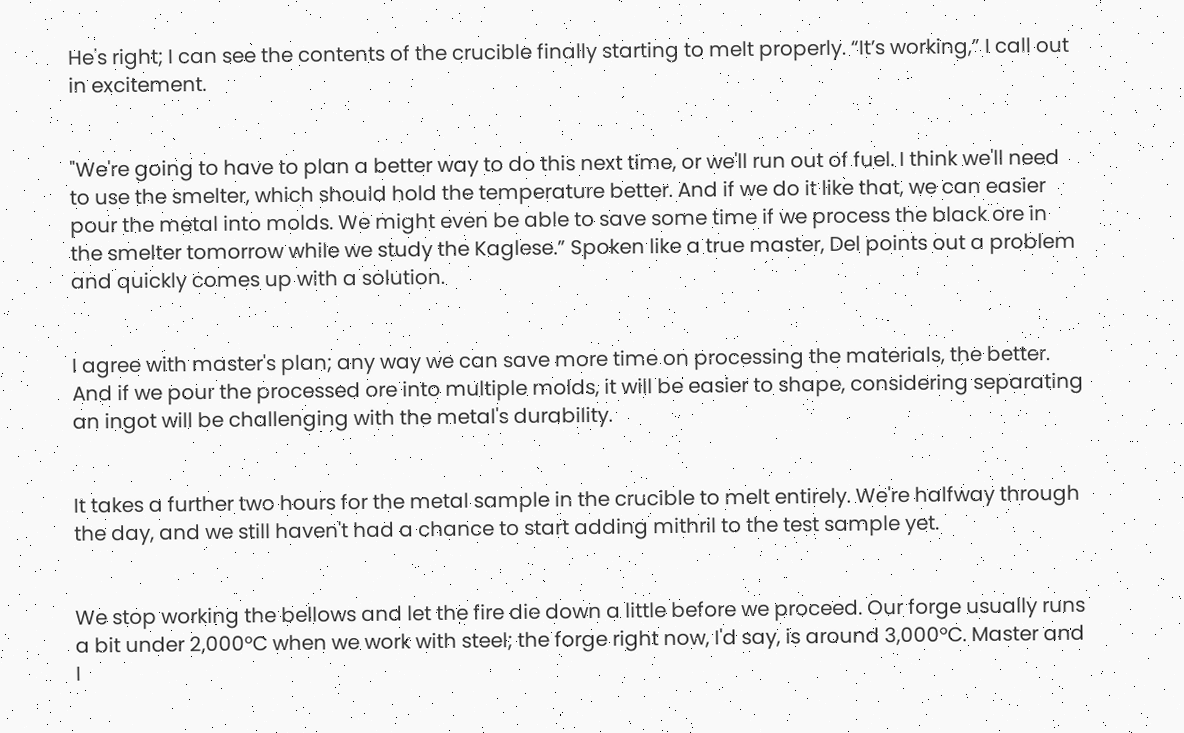He's right; I can see the contents of the crucible finally starting to melt properly. “It’s working,” I call out in excitement.


"We're going to have to plan a better way to do this next time, or we'll run out of fuel. I think we'll need to use the smelter, which should hold the temperature better. And if we do it like that, we can easier pour the metal into molds. We might even be able to save some time if we process the black ore in the smelter tomorrow while we study the Kaglese.” Spoken like a true master, Del points out a problem and quickly comes up with a solution.


I agree with master's plan; any way we can save more time on processing the materials, the better. And if we pour the processed ore into multiple molds, it will be easier to shape, considering separating an ingot will be challenging with the metal's durability.


It takes a further two hours for the metal sample in the crucible to melt entirely. We're halfway through the day, and we still haven't had a chance to start adding mithril to the test sample yet.


We stop working the bellows and let the fire die down a little before we proceed. Our forge usually runs a bit under 2,000°C when we work with steel; the forge right now, I'd say, is around 3,000°C. Master and I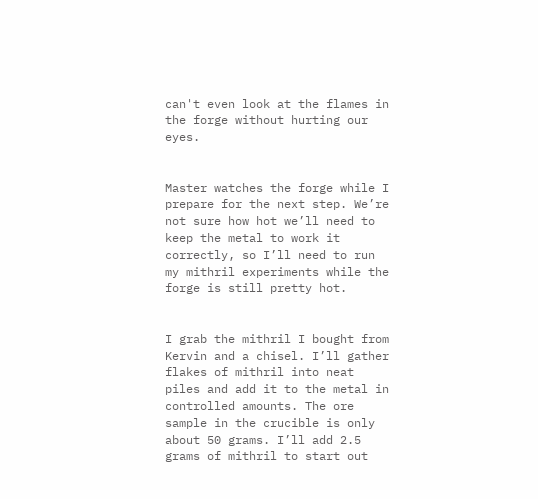can't even look at the flames in the forge without hurting our eyes.


Master watches the forge while I prepare for the next step. We’re not sure how hot we’ll need to keep the metal to work it correctly, so I’ll need to run my mithril experiments while the forge is still pretty hot.


I grab the mithril I bought from Kervin and a chisel. I’ll gather flakes of mithril into neat piles and add it to the metal in controlled amounts. The ore sample in the crucible is only about 50 grams. I’ll add 2.5 grams of mithril to start out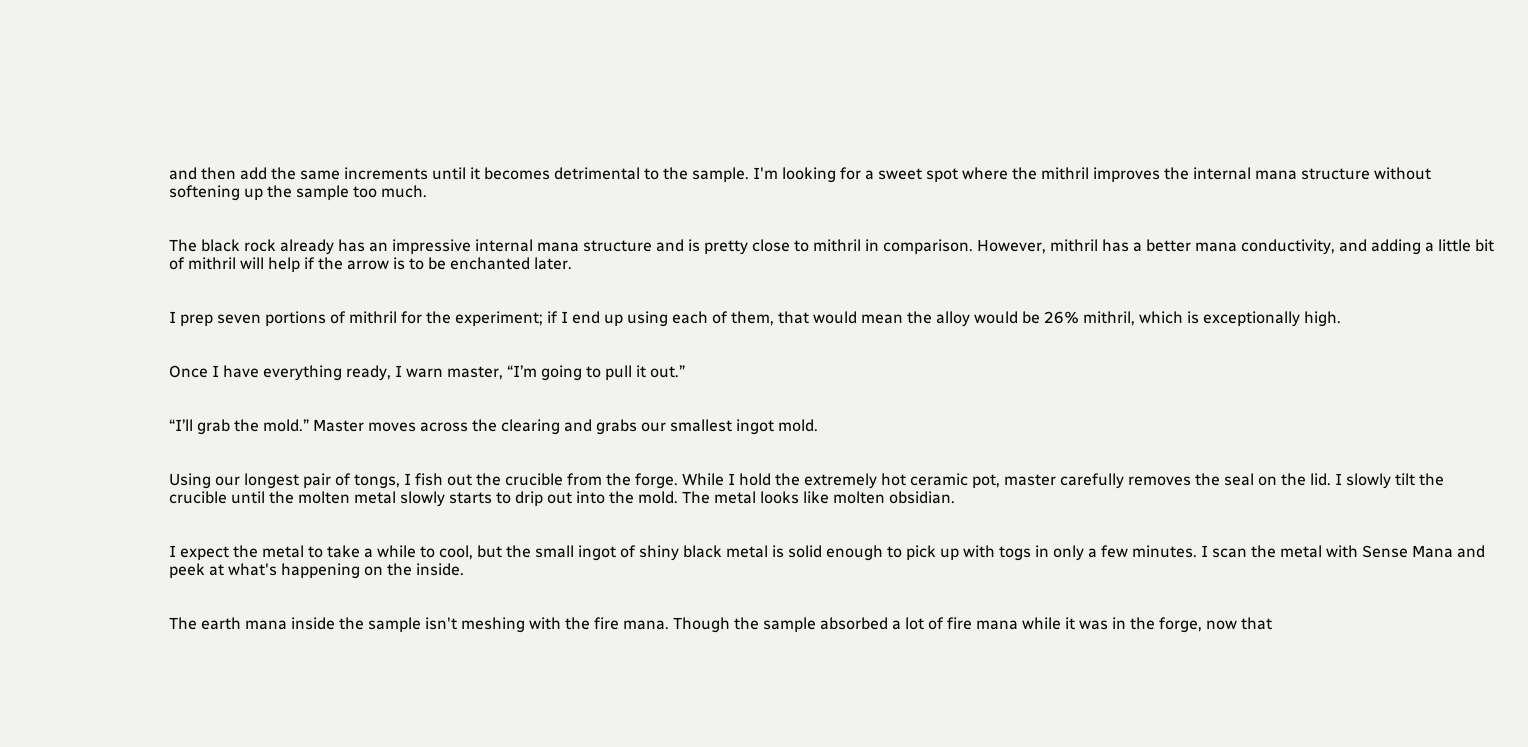and then add the same increments until it becomes detrimental to the sample. I'm looking for a sweet spot where the mithril improves the internal mana structure without softening up the sample too much.


The black rock already has an impressive internal mana structure and is pretty close to mithril in comparison. However, mithril has a better mana conductivity, and adding a little bit of mithril will help if the arrow is to be enchanted later.


I prep seven portions of mithril for the experiment; if I end up using each of them, that would mean the alloy would be 26% mithril, which is exceptionally high.


Once I have everything ready, I warn master, “I’m going to pull it out.”


“I’ll grab the mold.” Master moves across the clearing and grabs our smallest ingot mold.


Using our longest pair of tongs, I fish out the crucible from the forge. While I hold the extremely hot ceramic pot, master carefully removes the seal on the lid. I slowly tilt the crucible until the molten metal slowly starts to drip out into the mold. The metal looks like molten obsidian.


I expect the metal to take a while to cool, but the small ingot of shiny black metal is solid enough to pick up with togs in only a few minutes. I scan the metal with Sense Mana and peek at what's happening on the inside.


The earth mana inside the sample isn't meshing with the fire mana. Though the sample absorbed a lot of fire mana while it was in the forge, now that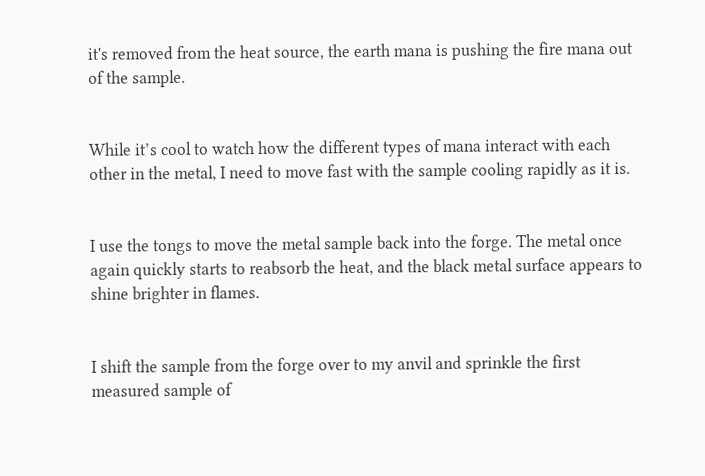it's removed from the heat source, the earth mana is pushing the fire mana out of the sample.


While it’s cool to watch how the different types of mana interact with each other in the metal, I need to move fast with the sample cooling rapidly as it is.


I use the tongs to move the metal sample back into the forge. The metal once again quickly starts to reabsorb the heat, and the black metal surface appears to shine brighter in flames.


I shift the sample from the forge over to my anvil and sprinkle the first measured sample of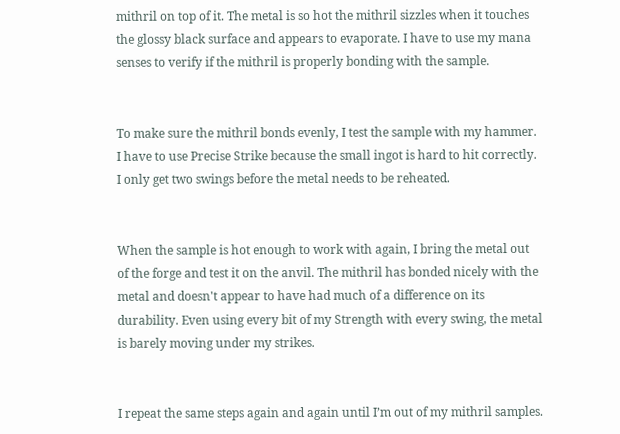mithril on top of it. The metal is so hot the mithril sizzles when it touches the glossy black surface and appears to evaporate. I have to use my mana senses to verify if the mithril is properly bonding with the sample.


To make sure the mithril bonds evenly, I test the sample with my hammer. I have to use Precise Strike because the small ingot is hard to hit correctly. I only get two swings before the metal needs to be reheated.


When the sample is hot enough to work with again, I bring the metal out of the forge and test it on the anvil. The mithril has bonded nicely with the metal and doesn't appear to have had much of a difference on its durability. Even using every bit of my Strength with every swing, the metal is barely moving under my strikes.


I repeat the same steps again and again until I’m out of my mithril samples.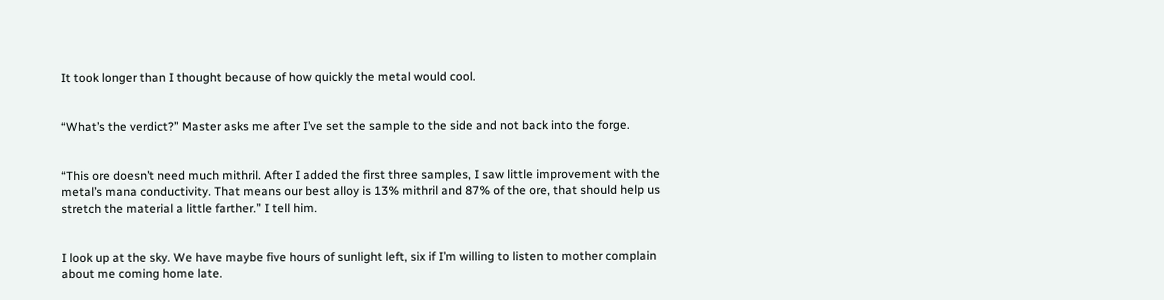It took longer than I thought because of how quickly the metal would cool.


“What’s the verdict?” Master asks me after I’ve set the sample to the side and not back into the forge.


“This ore doesn’t need much mithril. After I added the first three samples, I saw little improvement with the metal’s mana conductivity. That means our best alloy is 13% mithril and 87% of the ore, that should help us stretch the material a little farther.” I tell him.


I look up at the sky. We have maybe five hours of sunlight left, six if I’m willing to listen to mother complain about me coming home late.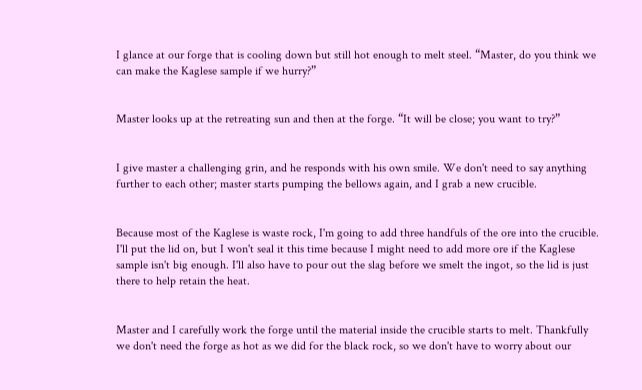I glance at our forge that is cooling down but still hot enough to melt steel. “Master, do you think we can make the Kaglese sample if we hurry?”


Master looks up at the retreating sun and then at the forge. “It will be close; you want to try?”


I give master a challenging grin, and he responds with his own smile. We don't need to say anything further to each other; master starts pumping the bellows again, and I grab a new crucible.


Because most of the Kaglese is waste rock, I'm going to add three handfuls of the ore into the crucible. I'll put the lid on, but I won't seal it this time because I might need to add more ore if the Kaglese sample isn't big enough. I'll also have to pour out the slag before we smelt the ingot, so the lid is just there to help retain the heat.


Master and I carefully work the forge until the material inside the crucible starts to melt. Thankfully we don't need the forge as hot as we did for the black rock, so we don't have to worry about our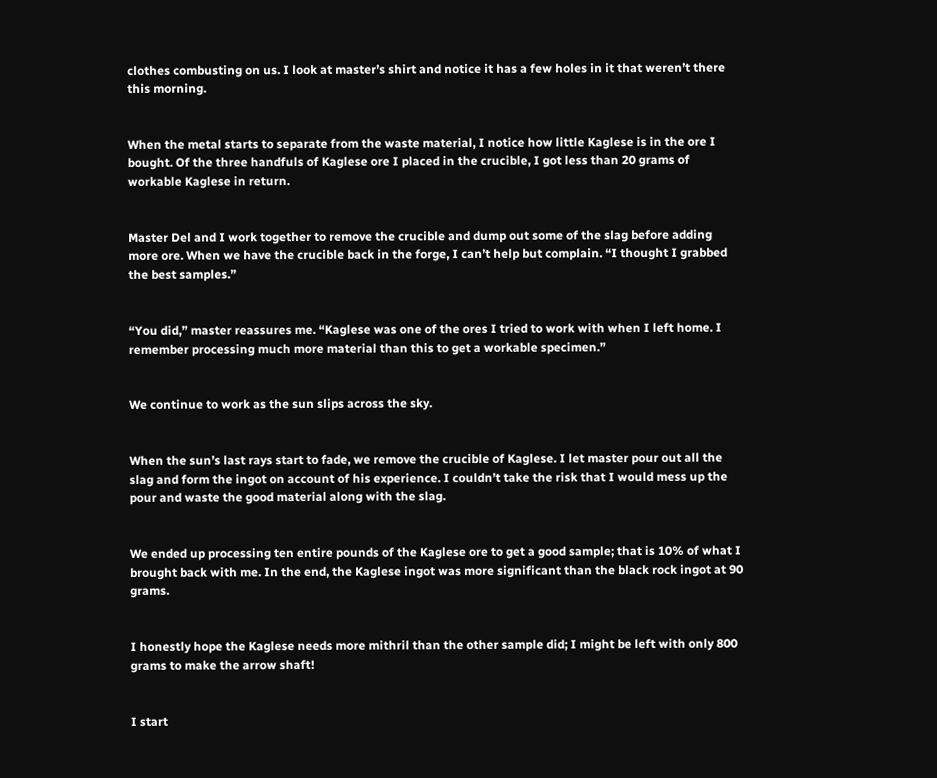clothes combusting on us. I look at master’s shirt and notice it has a few holes in it that weren’t there this morning.


When the metal starts to separate from the waste material, I notice how little Kaglese is in the ore I bought. Of the three handfuls of Kaglese ore I placed in the crucible, I got less than 20 grams of workable Kaglese in return.


Master Del and I work together to remove the crucible and dump out some of the slag before adding more ore. When we have the crucible back in the forge, I can’t help but complain. “I thought I grabbed the best samples.”


“You did,” master reassures me. “Kaglese was one of the ores I tried to work with when I left home. I remember processing much more material than this to get a workable specimen.”


We continue to work as the sun slips across the sky.


When the sun’s last rays start to fade, we remove the crucible of Kaglese. I let master pour out all the slag and form the ingot on account of his experience. I couldn’t take the risk that I would mess up the pour and waste the good material along with the slag.


We ended up processing ten entire pounds of the Kaglese ore to get a good sample; that is 10% of what I brought back with me. In the end, the Kaglese ingot was more significant than the black rock ingot at 90 grams.


I honestly hope the Kaglese needs more mithril than the other sample did; I might be left with only 800 grams to make the arrow shaft!


I start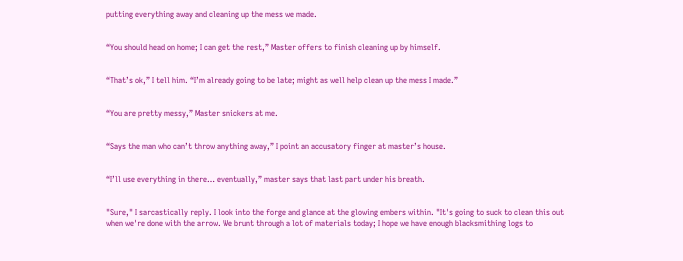putting everything away and cleaning up the mess we made.


“You should head on home; I can get the rest,” Master offers to finish cleaning up by himself.


“That’s ok,” I tell him. “I’m already going to be late; might as well help clean up the mess I made.”


“You are pretty messy,” Master snickers at me.


“Says the man who can’t throw anything away,” I point an accusatory finger at master’s house.


“I’ll use everything in there… eventually,” master says that last part under his breath.


"Sure," I sarcastically reply. I look into the forge and glance at the glowing embers within. "It's going to suck to clean this out when we're done with the arrow. We brunt through a lot of materials today; I hope we have enough blacksmithing logs to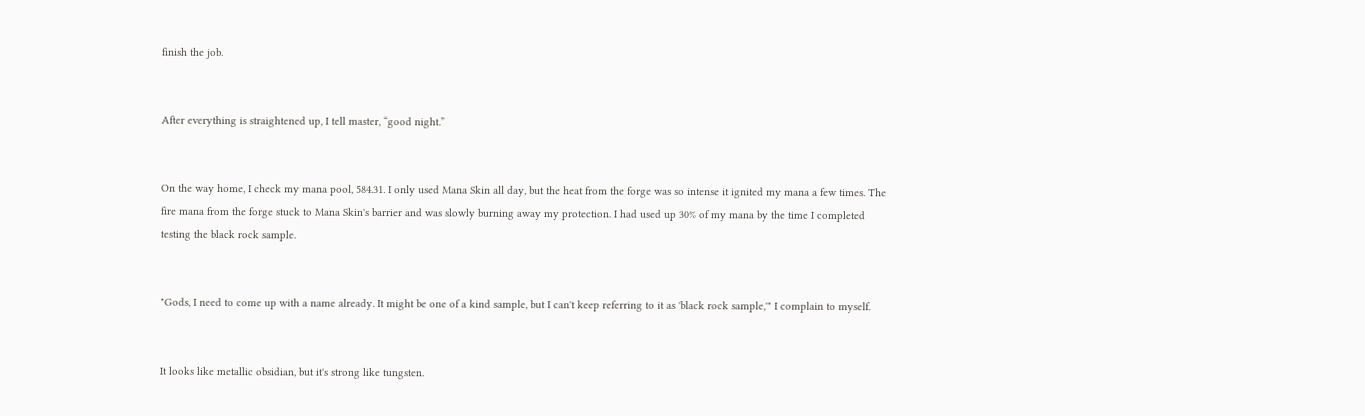finish the job.


After everything is straightened up, I tell master, “good night.”


On the way home, I check my mana pool, 584.31. I only used Mana Skin all day, but the heat from the forge was so intense it ignited my mana a few times. The fire mana from the forge stuck to Mana Skin's barrier and was slowly burning away my protection. I had used up 30% of my mana by the time I completed testing the black rock sample.


"Gods, I need to come up with a name already. It might be one of a kind sample, but I can't keep referring to it as 'black rock sample,'" I complain to myself.


It looks like metallic obsidian, but it's strong like tungsten.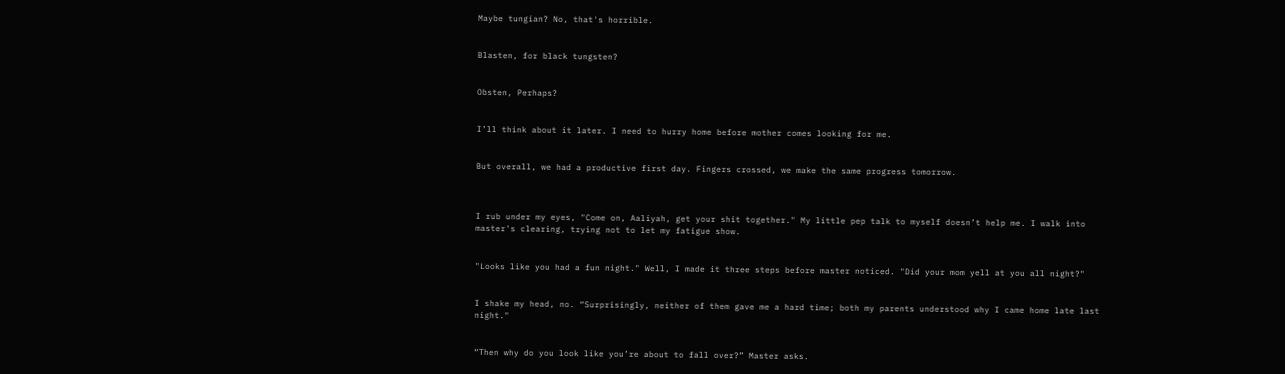Maybe tungian? No, that's horrible.


Blasten, for black tungsten?


Obsten, Perhaps?


I’ll think about it later. I need to hurry home before mother comes looking for me.


But overall, we had a productive first day. Fingers crossed, we make the same progress tomorrow.



I rub under my eyes, "Come on, Aaliyah, get your shit together." My little pep talk to myself doesn’t help me. I walk into master's clearing, trying not to let my fatigue show.


"Looks like you had a fun night." Well, I made it three steps before master noticed. "Did your mom yell at you all night?"


I shake my head, no. “Surprisingly, neither of them gave me a hard time; both my parents understood why I came home late last night."


“Then why do you look like you’re about to fall over?” Master asks.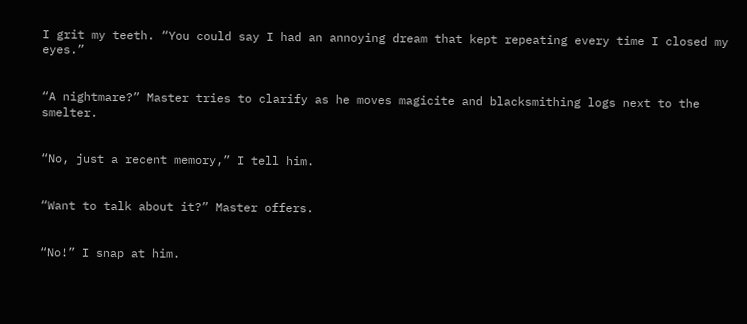I grit my teeth. “You could say I had an annoying dream that kept repeating every time I closed my eyes.”


“A nightmare?” Master tries to clarify as he moves magicite and blacksmithing logs next to the smelter.


“No, just a recent memory,” I tell him.


“Want to talk about it?” Master offers.


“No!” I snap at him.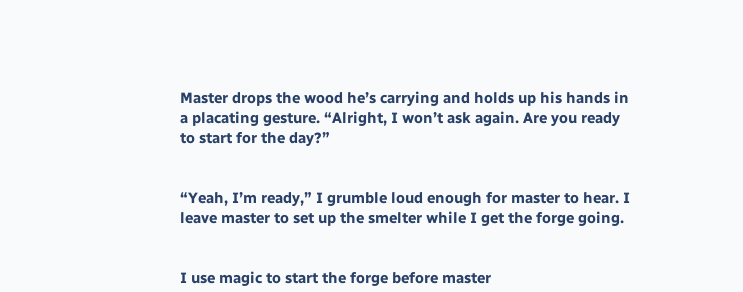Master drops the wood he’s carrying and holds up his hands in a placating gesture. “Alright, I won’t ask again. Are you ready to start for the day?”


“Yeah, I’m ready,” I grumble loud enough for master to hear. I leave master to set up the smelter while I get the forge going.


I use magic to start the forge before master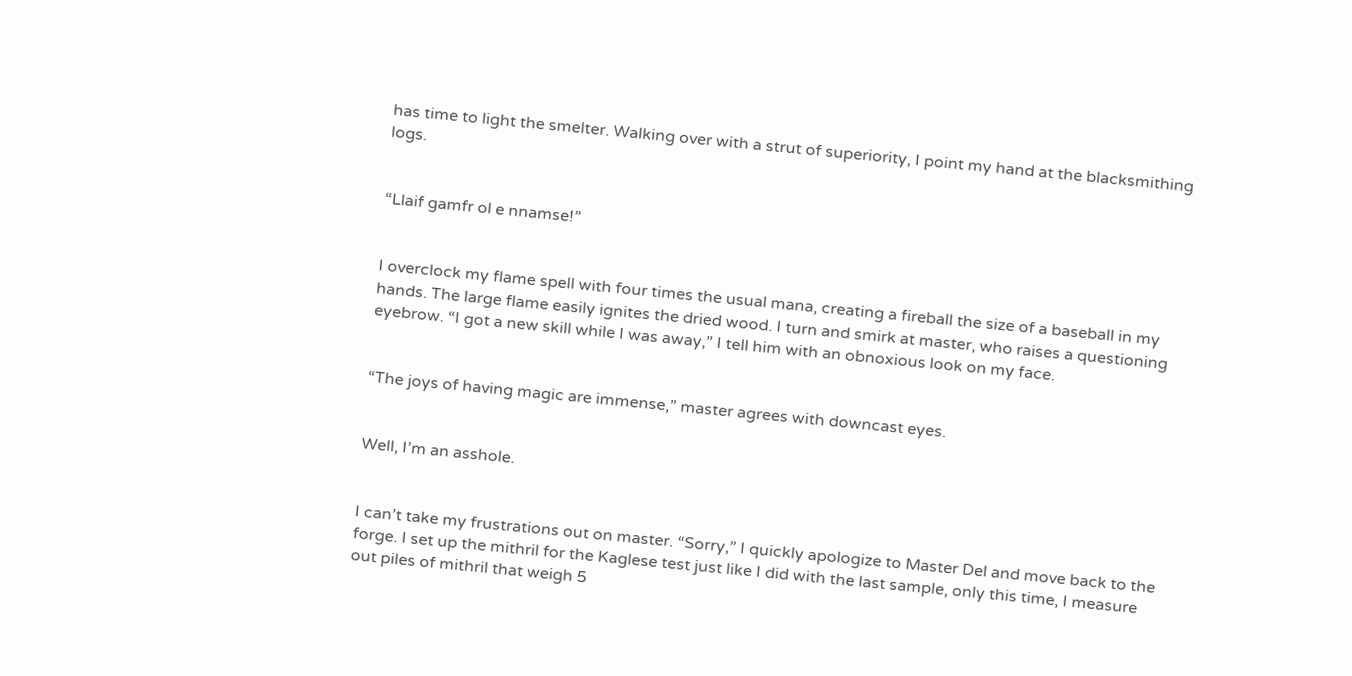has time to light the smelter. Walking over with a strut of superiority, I point my hand at the blacksmithing logs.


“Llaif gamfr ol e nnamse!”


I overclock my flame spell with four times the usual mana, creating a fireball the size of a baseball in my hands. The large flame easily ignites the dried wood. I turn and smirk at master, who raises a questioning eyebrow. “I got a new skill while I was away,” I tell him with an obnoxious look on my face.


“The joys of having magic are immense,” master agrees with downcast eyes.


Well, I’m an asshole.


I can’t take my frustrations out on master. “Sorry,” I quickly apologize to Master Del and move back to the forge. I set up the mithril for the Kaglese test just like I did with the last sample, only this time, I measure out piles of mithril that weigh 5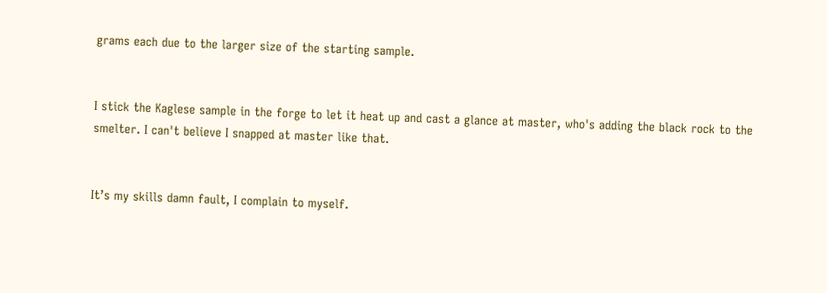grams each due to the larger size of the starting sample.


I stick the Kaglese sample in the forge to let it heat up and cast a glance at master, who's adding the black rock to the smelter. I can't believe I snapped at master like that.


It’s my skills damn fault, I complain to myself.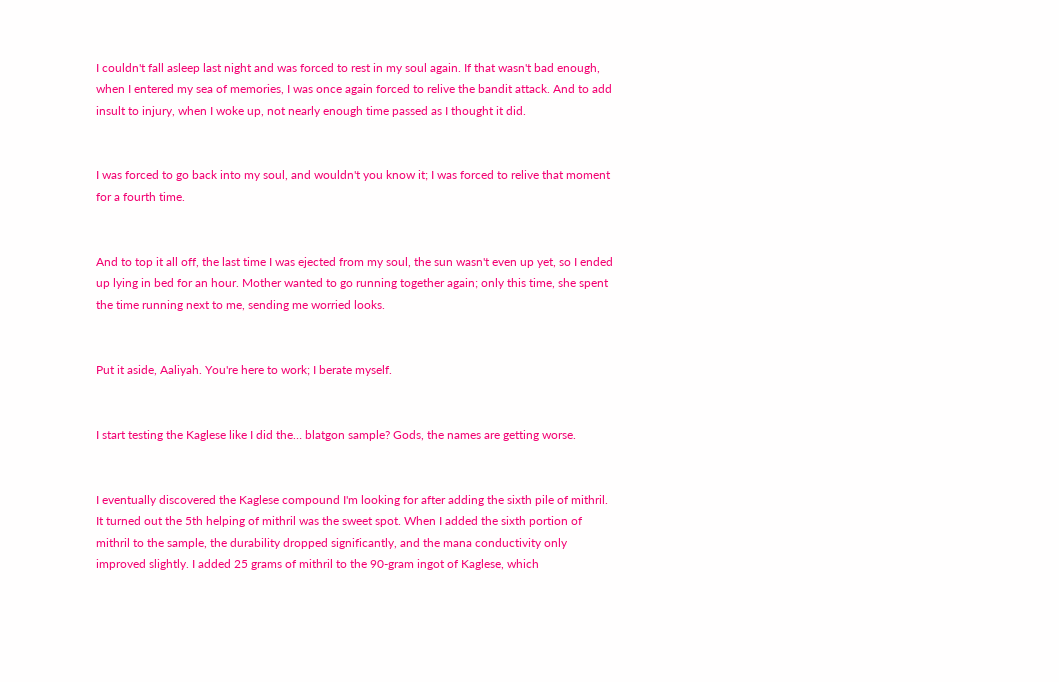I couldn't fall asleep last night and was forced to rest in my soul again. If that wasn't bad enough, when I entered my sea of memories, I was once again forced to relive the bandit attack. And to add insult to injury, when I woke up, not nearly enough time passed as I thought it did.


I was forced to go back into my soul, and wouldn't you know it; I was forced to relive that moment for a fourth time.


And to top it all off, the last time I was ejected from my soul, the sun wasn't even up yet, so I ended up lying in bed for an hour. Mother wanted to go running together again; only this time, she spent the time running next to me, sending me worried looks.


Put it aside, Aaliyah. You're here to work; I berate myself.


I start testing the Kaglese like I did the… blatgon sample? Gods, the names are getting worse.


I eventually discovered the Kaglese compound I'm looking for after adding the sixth pile of mithril. It turned out the 5th helping of mithril was the sweet spot. When I added the sixth portion of mithril to the sample, the durability dropped significantly, and the mana conductivity only improved slightly. I added 25 grams of mithril to the 90-gram ingot of Kaglese, which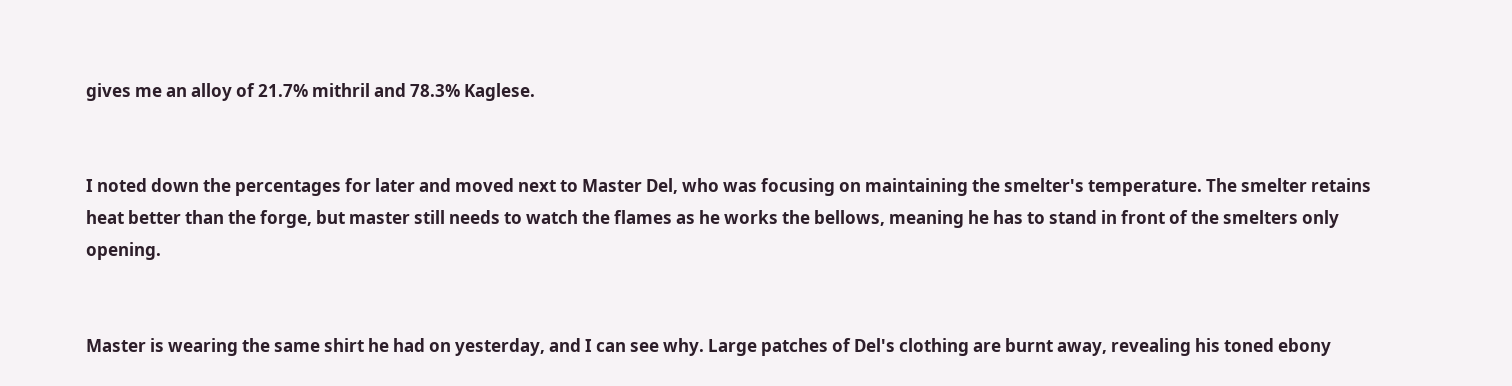gives me an alloy of 21.7% mithril and 78.3% Kaglese.


I noted down the percentages for later and moved next to Master Del, who was focusing on maintaining the smelter's temperature. The smelter retains heat better than the forge, but master still needs to watch the flames as he works the bellows, meaning he has to stand in front of the smelters only opening.


Master is wearing the same shirt he had on yesterday, and I can see why. Large patches of Del's clothing are burnt away, revealing his toned ebony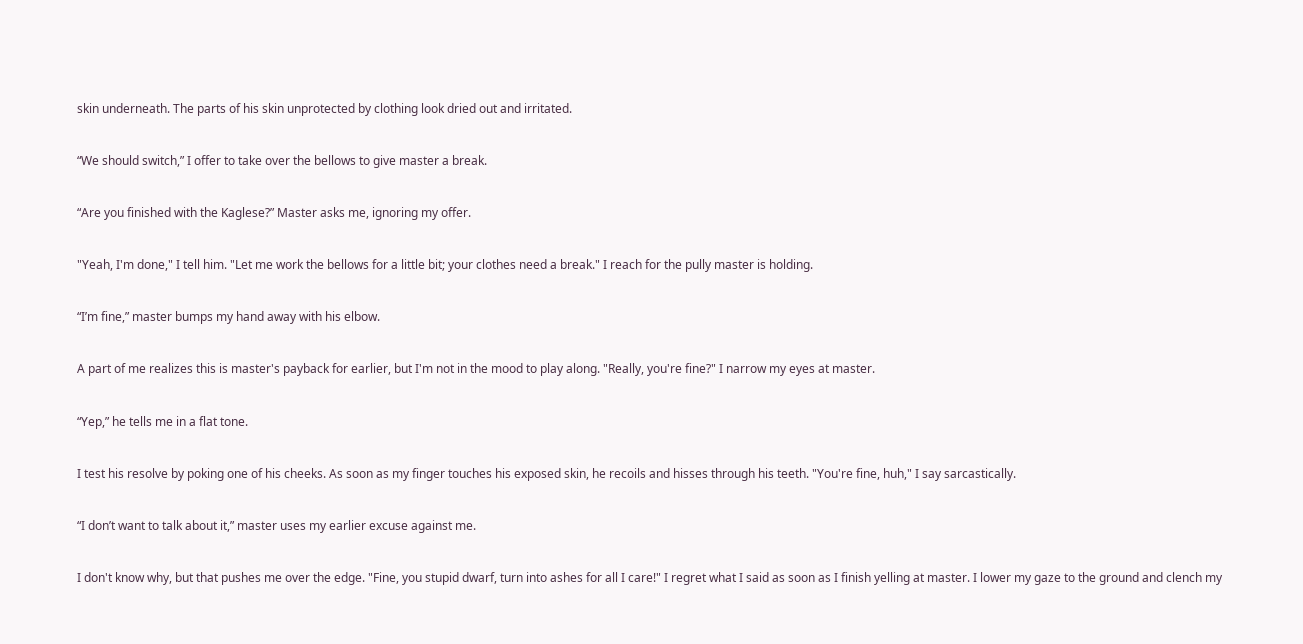skin underneath. The parts of his skin unprotected by clothing look dried out and irritated.


“We should switch,” I offer to take over the bellows to give master a break.


“Are you finished with the Kaglese?” Master asks me, ignoring my offer.


"Yeah, I'm done," I tell him. "Let me work the bellows for a little bit; your clothes need a break." I reach for the pully master is holding.


“I’m fine,” master bumps my hand away with his elbow.


A part of me realizes this is master's payback for earlier, but I'm not in the mood to play along. "Really, you're fine?" I narrow my eyes at master.


“Yep,” he tells me in a flat tone.


I test his resolve by poking one of his cheeks. As soon as my finger touches his exposed skin, he recoils and hisses through his teeth. "You're fine, huh," I say sarcastically.


“I don’t want to talk about it,” master uses my earlier excuse against me.


I don't know why, but that pushes me over the edge. "Fine, you stupid dwarf, turn into ashes for all I care!" I regret what I said as soon as I finish yelling at master. I lower my gaze to the ground and clench my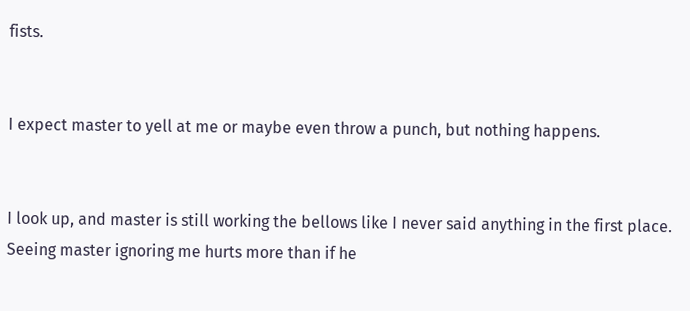fists.


I expect master to yell at me or maybe even throw a punch, but nothing happens.


I look up, and master is still working the bellows like I never said anything in the first place. Seeing master ignoring me hurts more than if he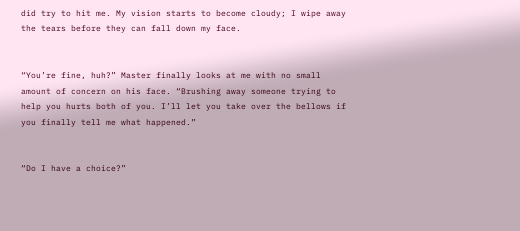did try to hit me. My vision starts to become cloudy; I wipe away the tears before they can fall down my face.


“You’re fine, huh?” Master finally looks at me with no small amount of concern on his face. “Brushing away someone trying to help you hurts both of you. I’ll let you take over the bellows if you finally tell me what happened.”


“Do I have a choice?”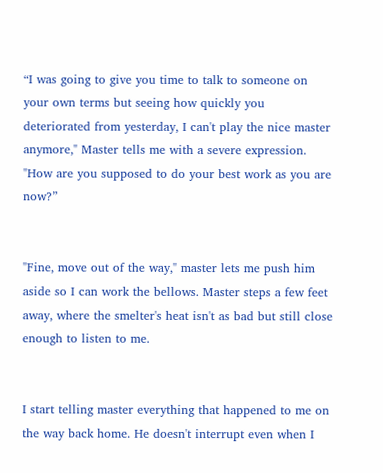“I was going to give you time to talk to someone on your own terms but seeing how quickly you deteriorated from yesterday, I can't play the nice master anymore," Master tells me with a severe expression. "How are you supposed to do your best work as you are now?”


"Fine, move out of the way," master lets me push him aside so I can work the bellows. Master steps a few feet away, where the smelter's heat isn't as bad but still close enough to listen to me.


I start telling master everything that happened to me on the way back home. He doesn't interrupt even when I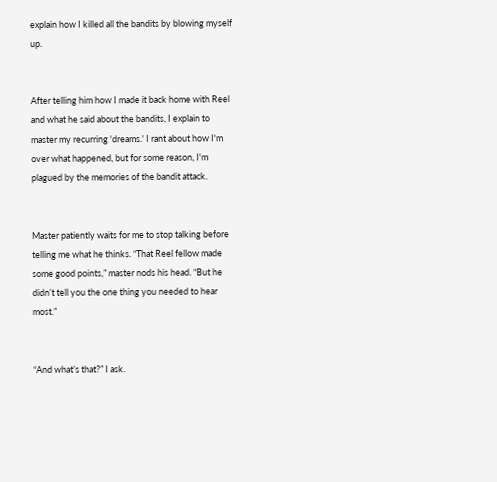explain how I killed all the bandits by blowing myself up.


After telling him how I made it back home with Reel and what he said about the bandits, I explain to master my recurring 'dreams.' I rant about how I'm over what happened, but for some reason, I'm plagued by the memories of the bandit attack.


Master patiently waits for me to stop talking before telling me what he thinks. “That Reel fellow made some good points,” master nods his head. “But he didn’t tell you the one thing you needed to hear most.”


“And what’s that?” I ask.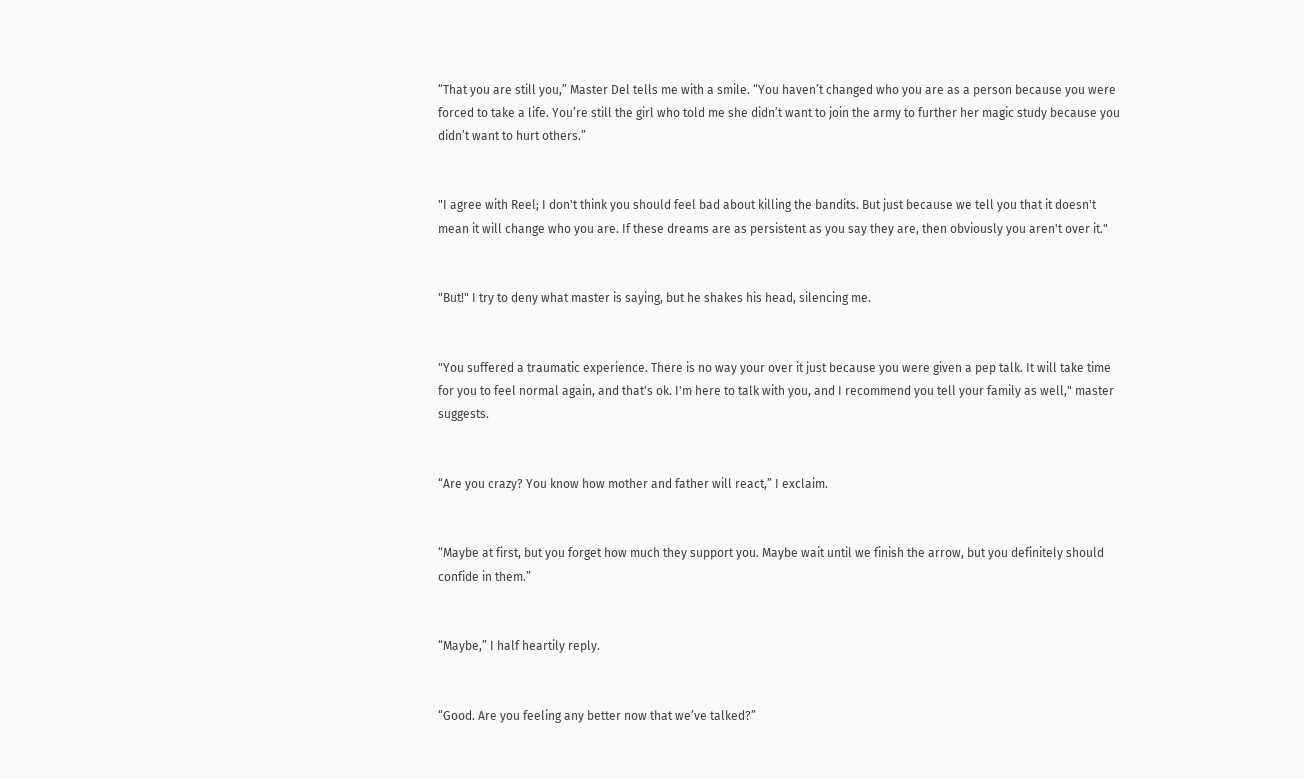“That you are still you,” Master Del tells me with a smile. “You haven’t changed who you are as a person because you were forced to take a life. You’re still the girl who told me she didn’t want to join the army to further her magic study because you didn’t want to hurt others.”


"I agree with Reel; I don't think you should feel bad about killing the bandits. But just because we tell you that it doesn't mean it will change who you are. If these dreams are as persistent as you say they are, then obviously you aren't over it."


"But!" I try to deny what master is saying, but he shakes his head, silencing me.


"You suffered a traumatic experience. There is no way your over it just because you were given a pep talk. It will take time for you to feel normal again, and that's ok. I'm here to talk with you, and I recommend you tell your family as well," master suggests.


“Are you crazy? You know how mother and father will react,” I exclaim.


“Maybe at first, but you forget how much they support you. Maybe wait until we finish the arrow, but you definitely should confide in them.”


“Maybe,” I half heartily reply.


“Good. Are you feeling any better now that we’ve talked?”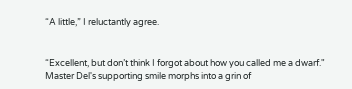“A little,” I reluctantly agree.


“Excellent, but don’t think I forgot about how you called me a dwarf." Master Del's supporting smile morphs into a grin of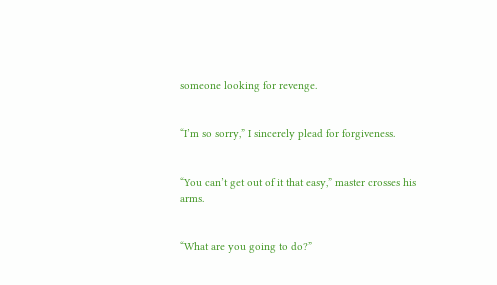someone looking for revenge.


“I’m so sorry,” I sincerely plead for forgiveness.


“You can’t get out of it that easy,” master crosses his arms.


“What are you going to do?”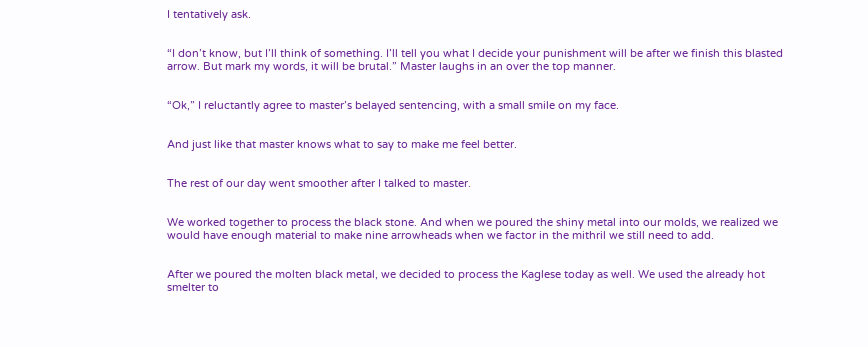I tentatively ask.


“I don’t know, but I’ll think of something. I’ll tell you what I decide your punishment will be after we finish this blasted arrow. But mark my words, it will be brutal.” Master laughs in an over the top manner.


“Ok,” I reluctantly agree to master’s belayed sentencing, with a small smile on my face.


And just like that master knows what to say to make me feel better.


The rest of our day went smoother after I talked to master.


We worked together to process the black stone. And when we poured the shiny metal into our molds, we realized we would have enough material to make nine arrowheads when we factor in the mithril we still need to add.


After we poured the molten black metal, we decided to process the Kaglese today as well. We used the already hot smelter to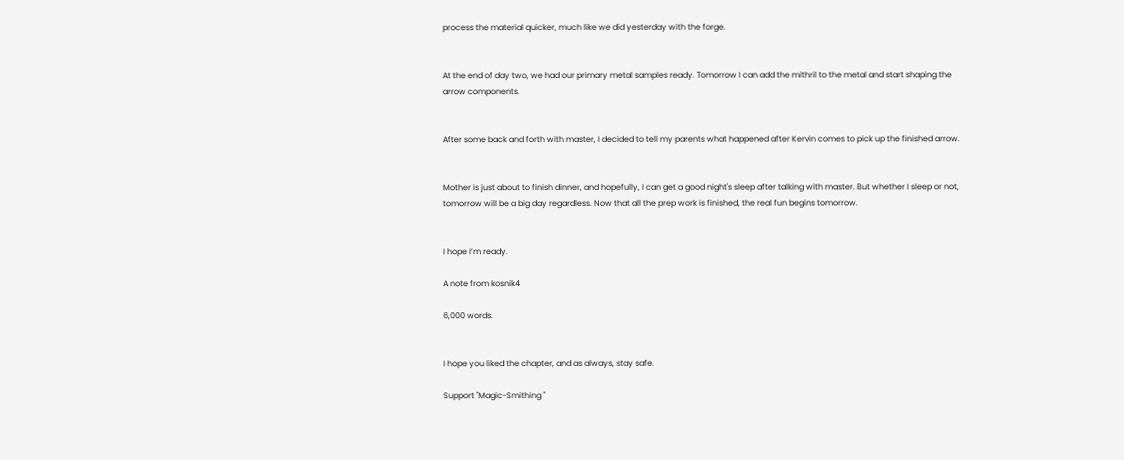process the material quicker, much like we did yesterday with the forge.


At the end of day two, we had our primary metal samples ready. Tomorrow I can add the mithril to the metal and start shaping the arrow components.


After some back and forth with master, I decided to tell my parents what happened after Kervin comes to pick up the finished arrow.


Mother is just about to finish dinner, and hopefully, I can get a good night's sleep after talking with master. But whether I sleep or not, tomorrow will be a big day regardless. Now that all the prep work is finished, the real fun begins tomorrow.


I hope I’m ready.

A note from kosnik4

6,000 words.


I hope you liked the chapter, and as always, stay safe.

Support "Magic-Smithing "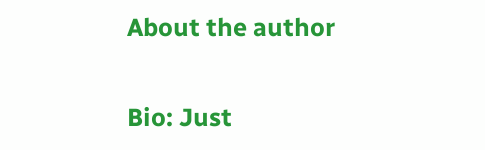About the author


Bio: Just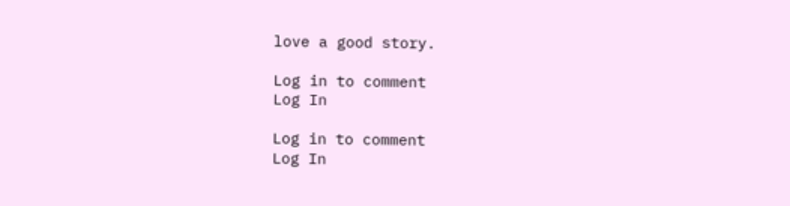love a good story.

Log in to comment
Log In

Log in to comment
Log In